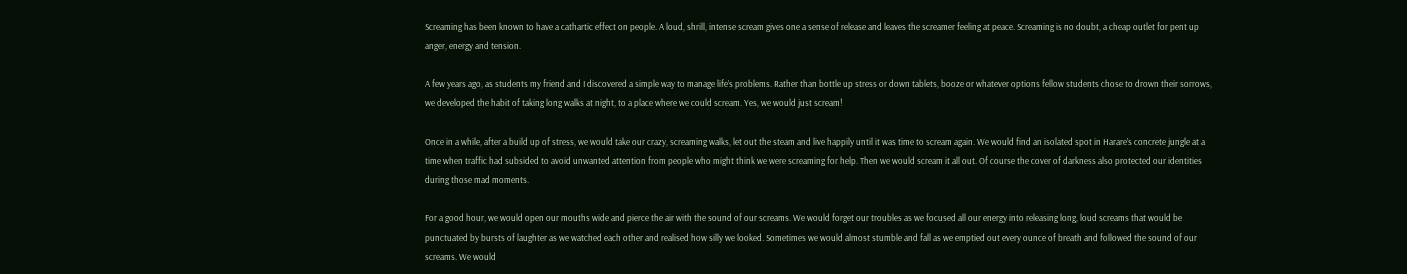Screaming has been known to have a cathartic effect on people. A loud, shrill, intense scream gives one a sense of release and leaves the screamer feeling at peace. Screaming is no doubt, a cheap outlet for pent up anger, energy and tension.

A few years ago, as students my friend and I discovered a simple way to manage life’s problems. Rather than bottle up stress or down tablets, booze or whatever options fellow students chose to drown their sorrows, we developed the habit of taking long walks at night, to a place where we could scream. Yes, we would just scream!

Once in a while, after a build up of stress, we would take our crazy, screaming walks, let out the steam and live happily until it was time to scream again. We would find an isolated spot in Harare’s concrete jungle at a time when traffic had subsided to avoid unwanted attention from people who might think we were screaming for help. Then we would scream it all out. Of course the cover of darkness also protected our identities during those mad moments.

For a good hour, we would open our mouths wide and pierce the air with the sound of our screams. We would forget our troubles as we focused all our energy into releasing long, loud screams that would be punctuated by bursts of laughter as we watched each other and realised how silly we looked. Sometimes we would almost stumble and fall as we emptied out every ounce of breath and followed the sound of our screams. We would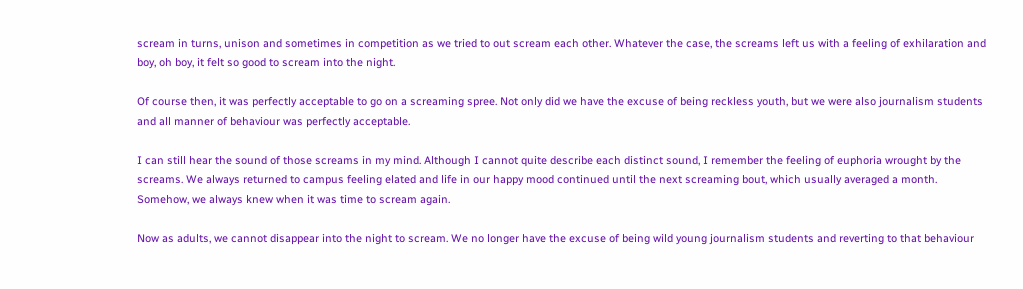scream in turns, unison and sometimes in competition as we tried to out scream each other. Whatever the case, the screams left us with a feeling of exhilaration and boy, oh boy, it felt so good to scream into the night.

Of course then, it was perfectly acceptable to go on a screaming spree. Not only did we have the excuse of being reckless youth, but we were also journalism students and all manner of behaviour was perfectly acceptable.

I can still hear the sound of those screams in my mind. Although I cannot quite describe each distinct sound, I remember the feeling of euphoria wrought by the screams. We always returned to campus feeling elated and life in our happy mood continued until the next screaming bout, which usually averaged a month. Somehow, we always knew when it was time to scream again.

Now as adults, we cannot disappear into the night to scream. We no longer have the excuse of being wild young journalism students and reverting to that behaviour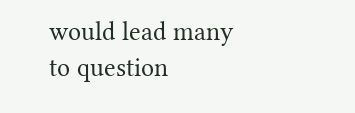would lead many to question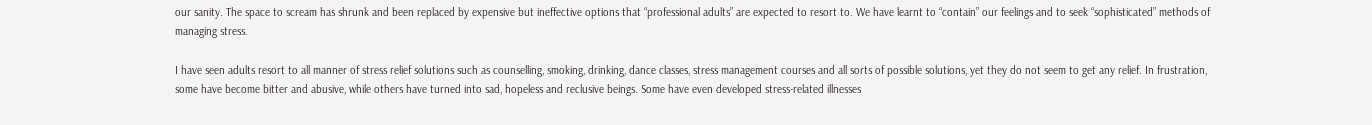our sanity. The space to scream has shrunk and been replaced by expensive but ineffective options that “professional adults” are expected to resort to. We have learnt to “contain” our feelings and to seek “sophisticated” methods of managing stress.

I have seen adults resort to all manner of stress relief solutions such as counselling, smoking, drinking, dance classes, stress management courses and all sorts of possible solutions, yet they do not seem to get any relief. In frustration, some have become bitter and abusive, while others have turned into sad, hopeless and reclusive beings. Some have even developed stress-related illnesses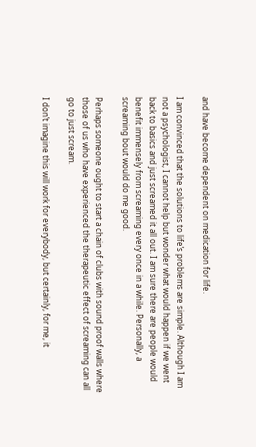and have become dependent on medication for life.

I am convinced that the solutions to life’s problems are simple. Although I am not a psychologist, I cannot help but wonder what would happen if we went back to basics and just screamed it all out. I am sure there are people would benefit immensely from screaming every once in a while. Personally, a screaming bout would do me good.

Perhaps someone ought to start a chain of clubs with sound proof walls where those of us who have experienced the therapeutic effect of screaming can all go to just scream.

I don’t imagine this will work for everybody, but certainly, for me, it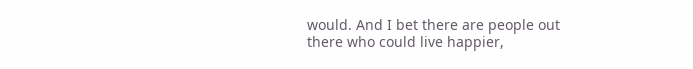would. And I bet there are people out there who could live happier,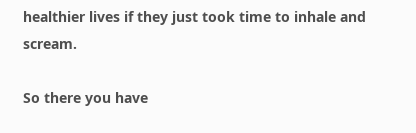healthier lives if they just took time to inhale and scream.

So there you have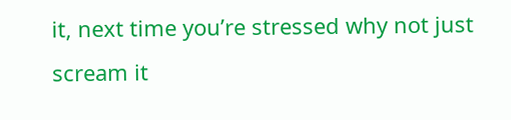it, next time you’re stressed why not just scream it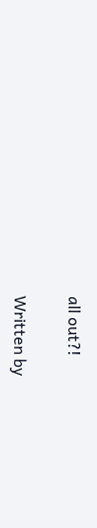all out?!

Written by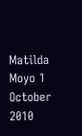Matilda Moyo 1 October 2010